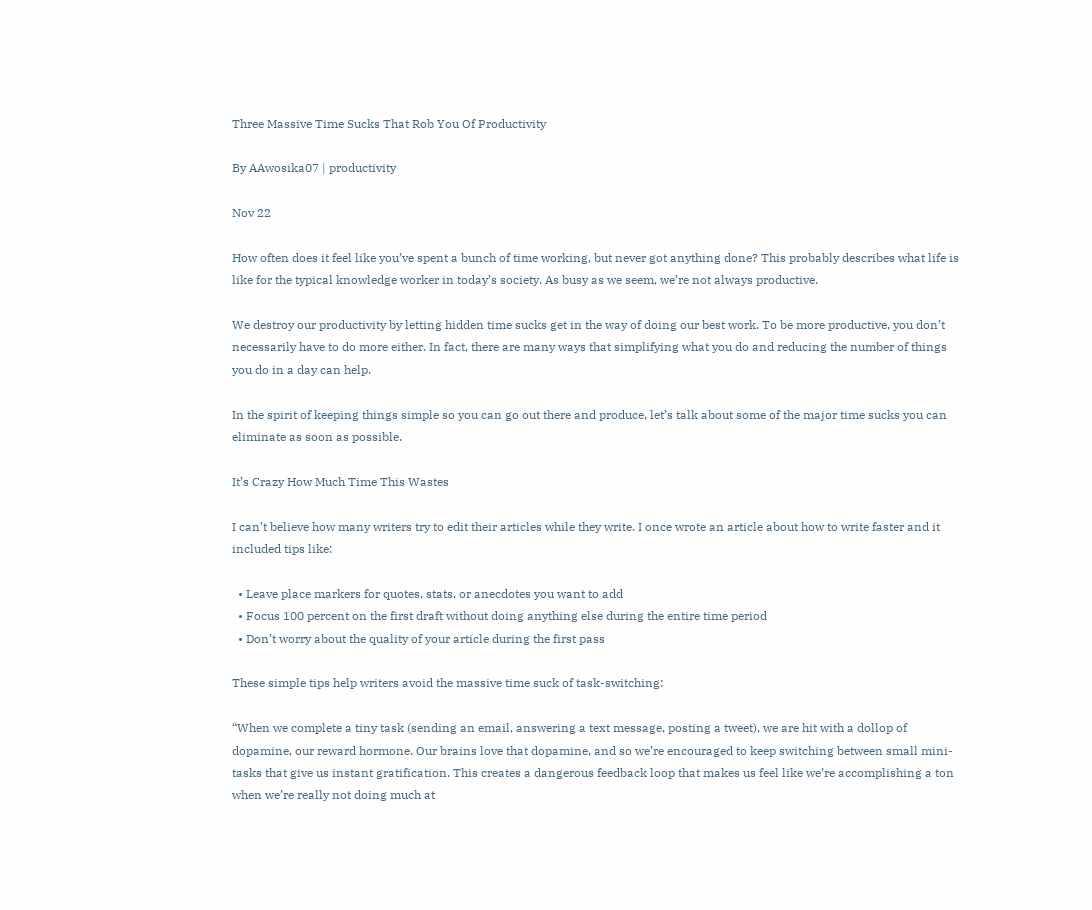Three Massive Time Sucks That Rob You Of Productivity

By AAwosika07 | productivity

Nov 22

How often does it feel like you’ve spent a bunch of time working, but never got anything done? This probably describes what life is like for the typical knowledge worker in today’s society. As busy as we seem, we’re not always productive.

We destroy our productivity by letting hidden time sucks get in the way of doing our best work. To be more productive, you don’t necessarily have to do more either. In fact, there are many ways that simplifying what you do and reducing the number of things you do in a day can help.

In the spirit of keeping things simple so you can go out there and produce, let’s talk about some of the major time sucks you can eliminate as soon as possible.

It’s Crazy How Much Time This Wastes

I can’t believe how many writers try to edit their articles while they write. I once wrote an article about how to write faster and it included tips like:

  • Leave place markers for quotes, stats, or anecdotes you want to add
  • Focus 100 percent on the first draft without doing anything else during the entire time period
  • Don’t worry about the quality of your article during the first pass

These simple tips help writers avoid the massive time suck of task-switching:

“When we complete a tiny task (sending an email, answering a text message, posting a tweet), we are hit with a dollop of dopamine, our reward hormone. Our brains love that dopamine, and so we’re encouraged to keep switching between small mini-tasks that give us instant gratification. This creates a dangerous feedback loop that makes us feel like we’re accomplishing a ton when we’re really not doing much at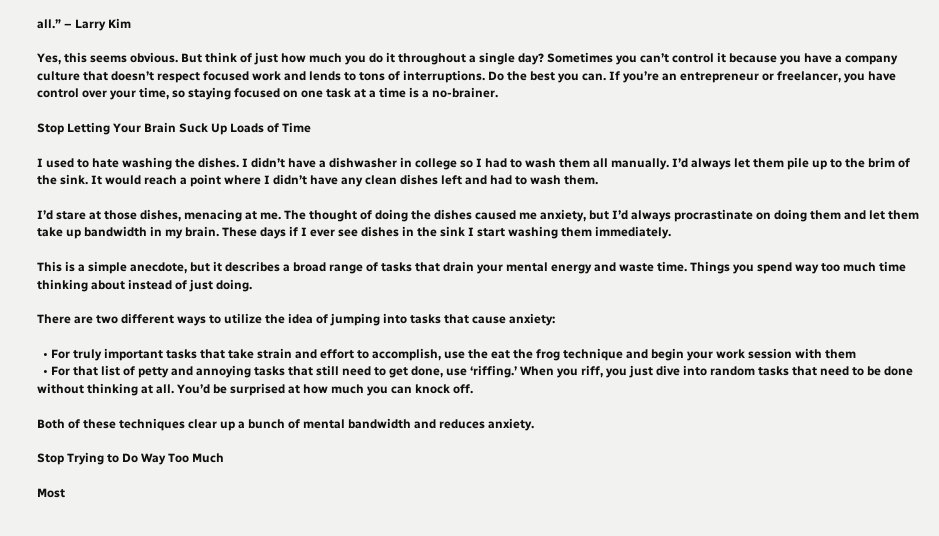all.” – Larry Kim

Yes, this seems obvious. But think of just how much you do it throughout a single day? Sometimes you can’t control it because you have a company culture that doesn’t respect focused work and lends to tons of interruptions. Do the best you can. If you’re an entrepreneur or freelancer, you have control over your time, so staying focused on one task at a time is a no-brainer.

Stop Letting Your Brain Suck Up Loads of Time

I used to hate washing the dishes. I didn’t have a dishwasher in college so I had to wash them all manually. I’d always let them pile up to the brim of the sink. It would reach a point where I didn’t have any clean dishes left and had to wash them.

I’d stare at those dishes, menacing at me. The thought of doing the dishes caused me anxiety, but I’d always procrastinate on doing them and let them take up bandwidth in my brain. These days if I ever see dishes in the sink I start washing them immediately.

This is a simple anecdote, but it describes a broad range of tasks that drain your mental energy and waste time. Things you spend way too much time thinking about instead of just doing.

There are two different ways to utilize the idea of jumping into tasks that cause anxiety:

  • For truly important tasks that take strain and effort to accomplish, use the eat the frog technique and begin your work session with them
  • For that list of petty and annoying tasks that still need to get done, use ‘riffing.’ When you riff, you just dive into random tasks that need to be done without thinking at all. You’d be surprised at how much you can knock off.

Both of these techniques clear up a bunch of mental bandwidth and reduces anxiety.

Stop Trying to Do Way Too Much

Most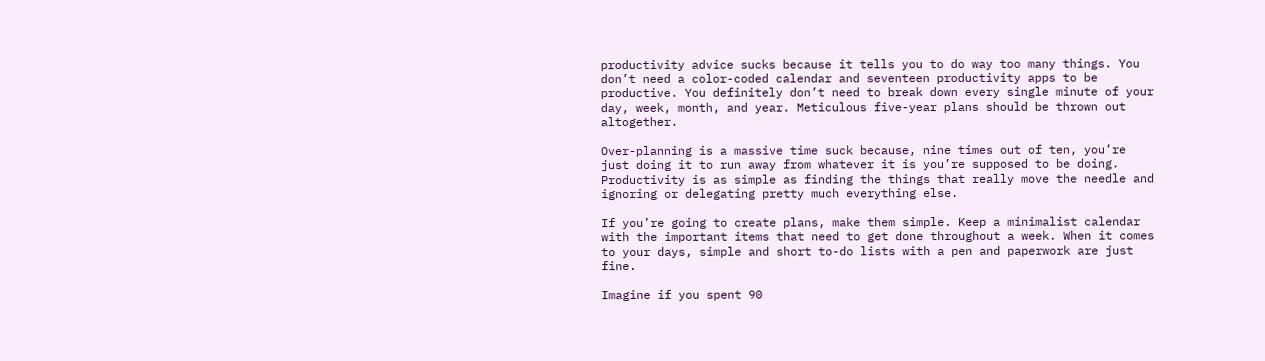productivity advice sucks because it tells you to do way too many things. You don’t need a color-coded calendar and seventeen productivity apps to be productive. You definitely don’t need to break down every single minute of your day, week, month, and year. Meticulous five-year plans should be thrown out altogether.

Over-planning is a massive time suck because, nine times out of ten, you’re just doing it to run away from whatever it is you’re supposed to be doing. Productivity is as simple as finding the things that really move the needle and ignoring or delegating pretty much everything else.

If you’re going to create plans, make them simple. Keep a minimalist calendar with the important items that need to get done throughout a week. When it comes to your days, simple and short to-do lists with a pen and paperwork are just fine.

Imagine if you spent 90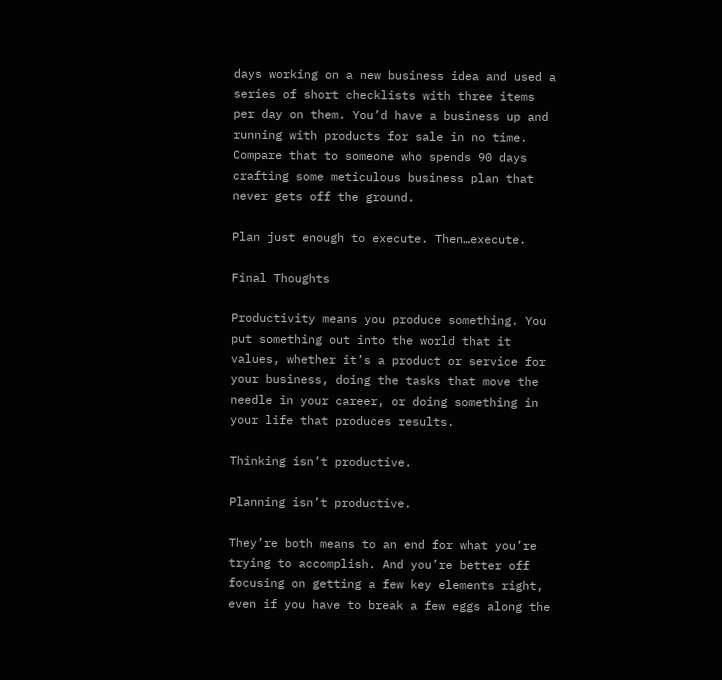days working on a new business idea and used a series of short checklists with three items per day on them. You’d have a business up and running with products for sale in no time. Compare that to someone who spends 90 days crafting some meticulous business plan that never gets off the ground.

Plan just enough to execute. Then…execute.

Final Thoughts

Productivity means you produce something. You put something out into the world that it values, whether it’s a product or service for your business, doing the tasks that move the needle in your career, or doing something in your life that produces results.

Thinking isn’t productive.

Planning isn’t productive.

They’re both means to an end for what you’re trying to accomplish. And you’re better off focusing on getting a few key elements right, even if you have to break a few eggs along the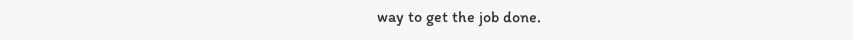way to get the job done.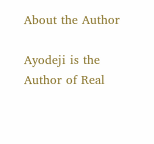About the Author

Ayodeji is the Author of Real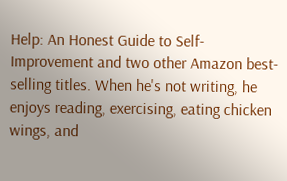Help: An Honest Guide to Self-Improvement and two other Amazon best-selling titles. When he's not writing, he enjoys reading, exercising, eating chicken wings, and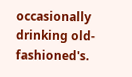occasionally drinking old-fashioned's.